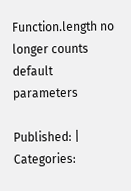Function.length no longer counts default parameters

Published: | Categories: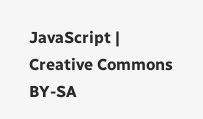JavaScript | Creative Commons BY-SA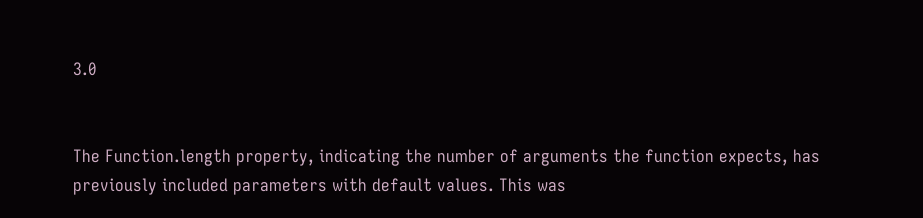3.0


The Function.length property, indicating the number of arguments the function expects, has previously included parameters with default values. This was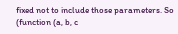fixed not to include those parameters. So (function (a, b, c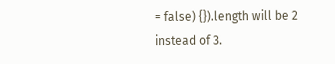= false) {}).length will be 2 instead of 3.